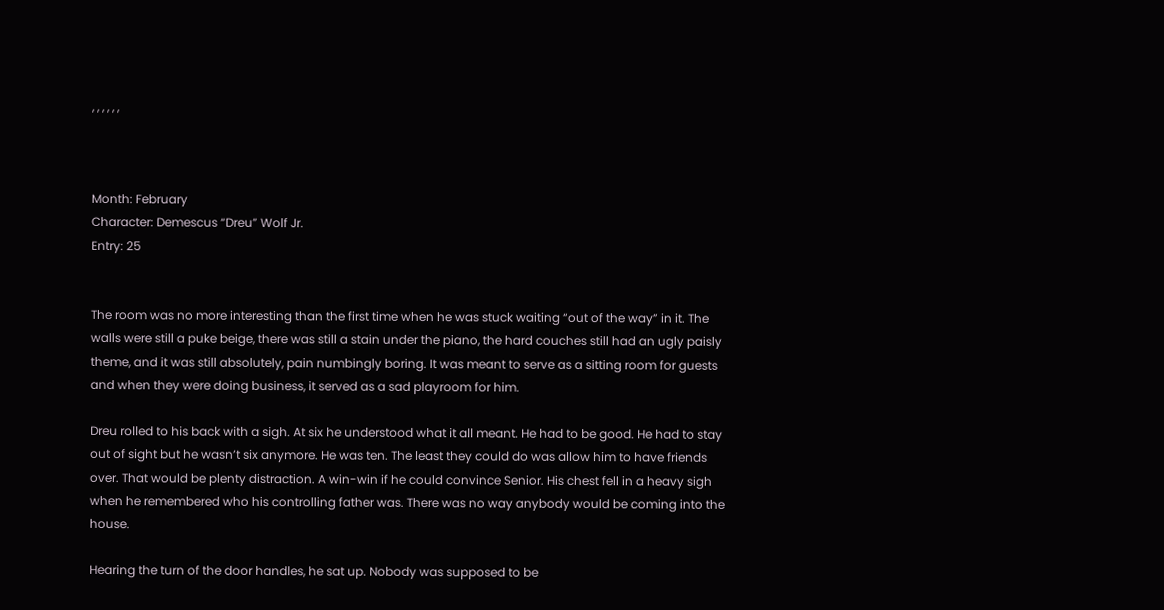, , , , , ,



Month: February
Character: Demescus “Dreu” Wolf Jr.
Entry: 25


The room was no more interesting than the first time when he was stuck waiting “out of the way” in it. The walls were still a puke beige, there was still a stain under the piano, the hard couches still had an ugly paisly theme, and it was still absolutely, pain numbingly boring. It was meant to serve as a sitting room for guests and when they were doing business, it served as a sad playroom for him.

Dreu rolled to his back with a sigh. At six he understood what it all meant. He had to be good. He had to stay out of sight but he wasn’t six anymore. He was ten. The least they could do was allow him to have friends over. That would be plenty distraction. A win-win if he could convince Senior. His chest fell in a heavy sigh when he remembered who his controlling father was. There was no way anybody would be coming into the house.

Hearing the turn of the door handles, he sat up. Nobody was supposed to be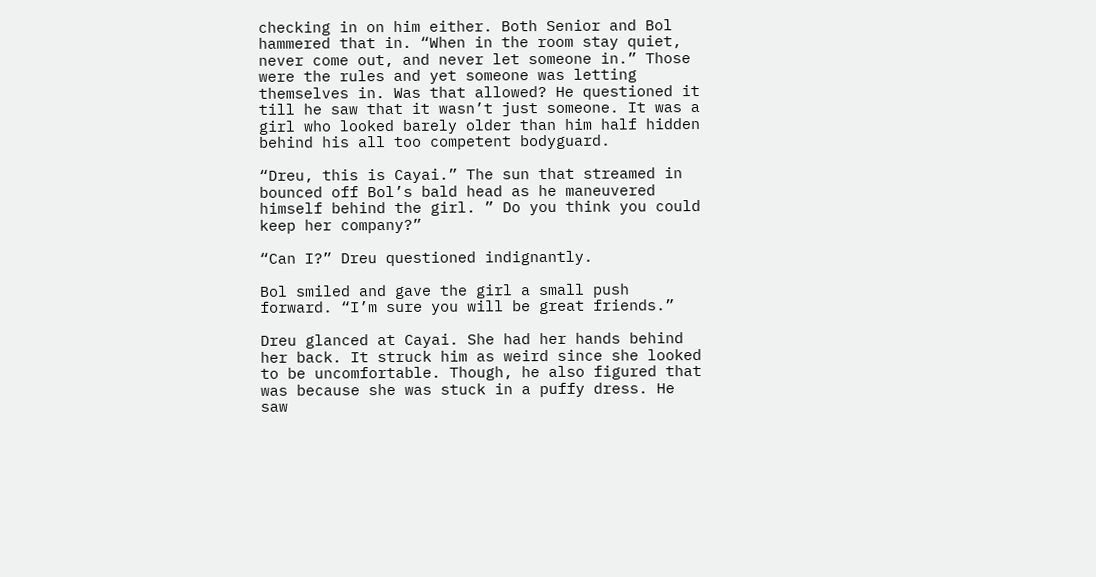checking in on him either. Both Senior and Bol hammered that in. “When in the room stay quiet, never come out, and never let someone in.” Those were the rules and yet someone was letting themselves in. Was that allowed? He questioned it till he saw that it wasn’t just someone. It was a girl who looked barely older than him half hidden behind his all too competent bodyguard.

“Dreu, this is Cayai.” The sun that streamed in bounced off Bol’s bald head as he maneuvered himself behind the girl. ” Do you think you could keep her company?”

“Can I?” Dreu questioned indignantly.

Bol smiled and gave the girl a small push forward. “I’m sure you will be great friends.”

Dreu glanced at Cayai. She had her hands behind her back. It struck him as weird since she looked to be uncomfortable. Though, he also figured that was because she was stuck in a puffy dress. He saw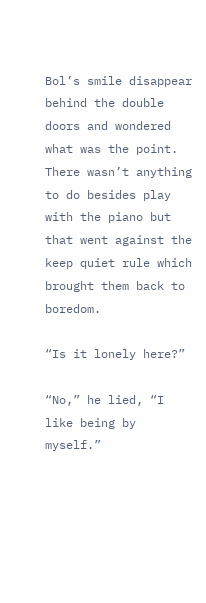Bol’s smile disappear behind the double doors and wondered what was the point. There wasn’t anything to do besides play with the piano but that went against the keep quiet rule which brought them back to boredom.

“Is it lonely here?”

“No,” he lied, “I like being by myself.”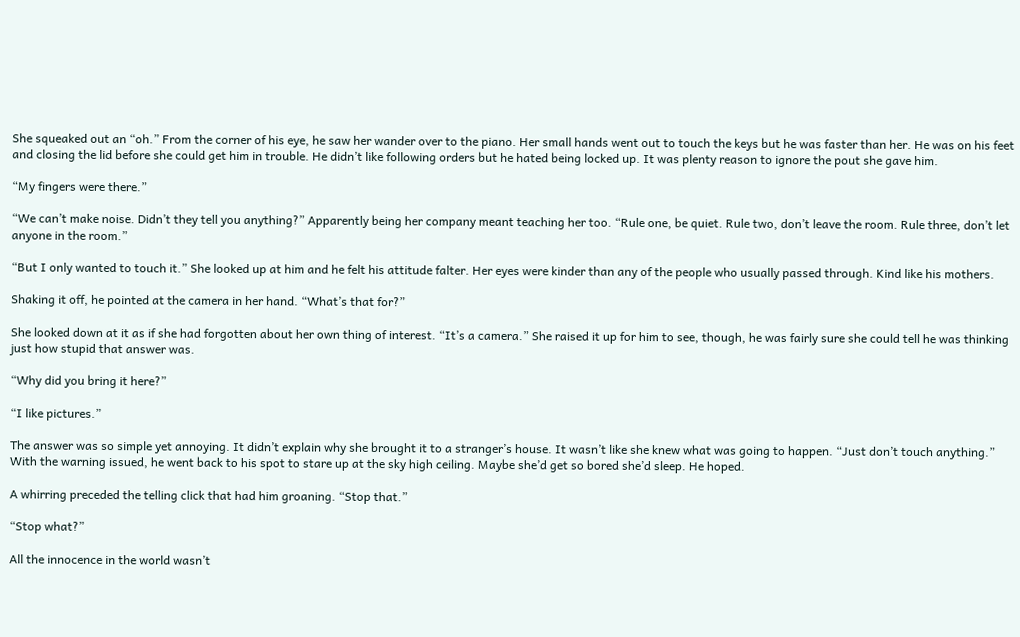She squeaked out an “oh.” From the corner of his eye, he saw her wander over to the piano. Her small hands went out to touch the keys but he was faster than her. He was on his feet and closing the lid before she could get him in trouble. He didn’t like following orders but he hated being locked up. It was plenty reason to ignore the pout she gave him.

“My fingers were there.”

“We can’t make noise. Didn’t they tell you anything?” Apparently being her company meant teaching her too. “Rule one, be quiet. Rule two, don’t leave the room. Rule three, don’t let anyone in the room.”

“But I only wanted to touch it.” She looked up at him and he felt his attitude falter. Her eyes were kinder than any of the people who usually passed through. Kind like his mothers.

Shaking it off, he pointed at the camera in her hand. “What’s that for?”

She looked down at it as if she had forgotten about her own thing of interest. “It’s a camera.” She raised it up for him to see, though, he was fairly sure she could tell he was thinking just how stupid that answer was.

“Why did you bring it here?”

“I like pictures.”

The answer was so simple yet annoying. It didn’t explain why she brought it to a stranger’s house. It wasn’t like she knew what was going to happen. “Just don’t touch anything.” With the warning issued, he went back to his spot to stare up at the sky high ceiling. Maybe she’d get so bored she’d sleep. He hoped.

A whirring preceded the telling click that had him groaning. “Stop that.”

“Stop what?”

All the innocence in the world wasn’t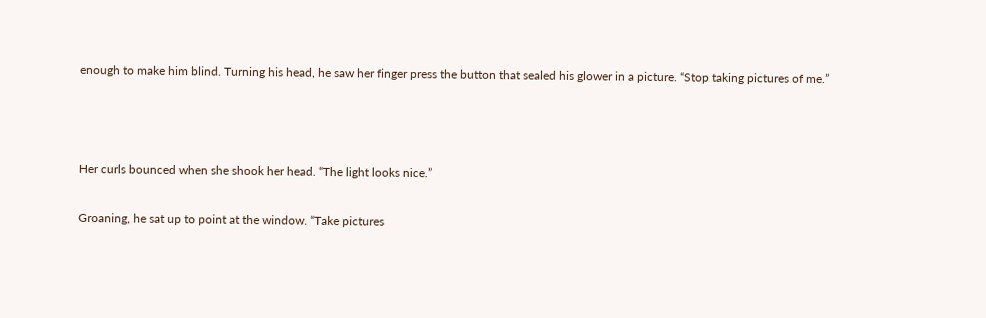enough to make him blind. Turning his head, he saw her finger press the button that sealed his glower in a picture. “Stop taking pictures of me.”



Her curls bounced when she shook her head. “The light looks nice.”

Groaning, he sat up to point at the window. “Take pictures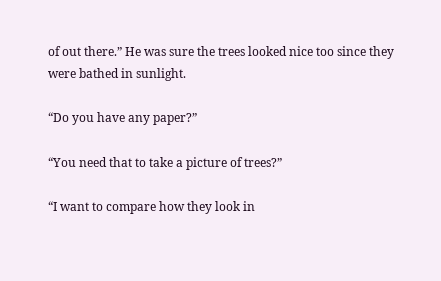of out there.” He was sure the trees looked nice too since they were bathed in sunlight.

“Do you have any paper?”

“You need that to take a picture of trees?”

“I want to compare how they look in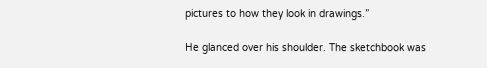pictures to how they look in drawings.”

He glanced over his shoulder. The sketchbook was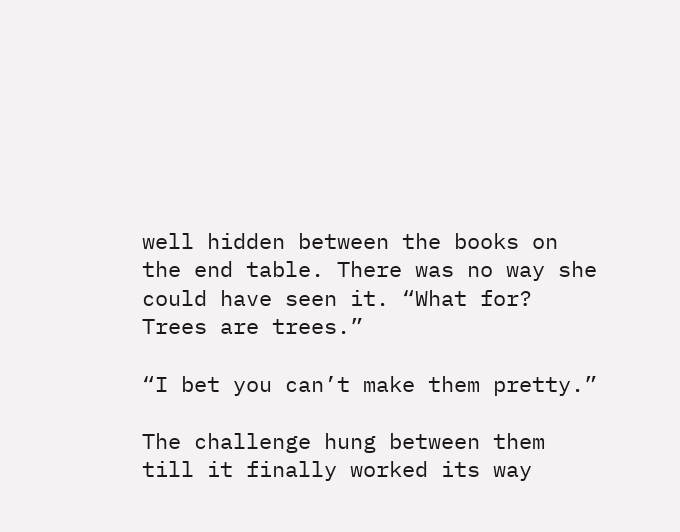well hidden between the books on the end table. There was no way she could have seen it. “What for? Trees are trees.”

“I bet you can’t make them pretty.”

The challenge hung between them till it finally worked its way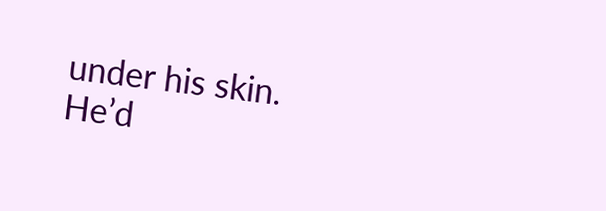under his skin. He’d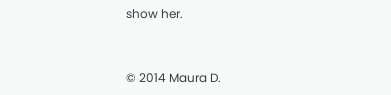show her.


© 2014 Maura D.